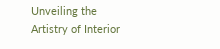Unveiling the Artistry of Interior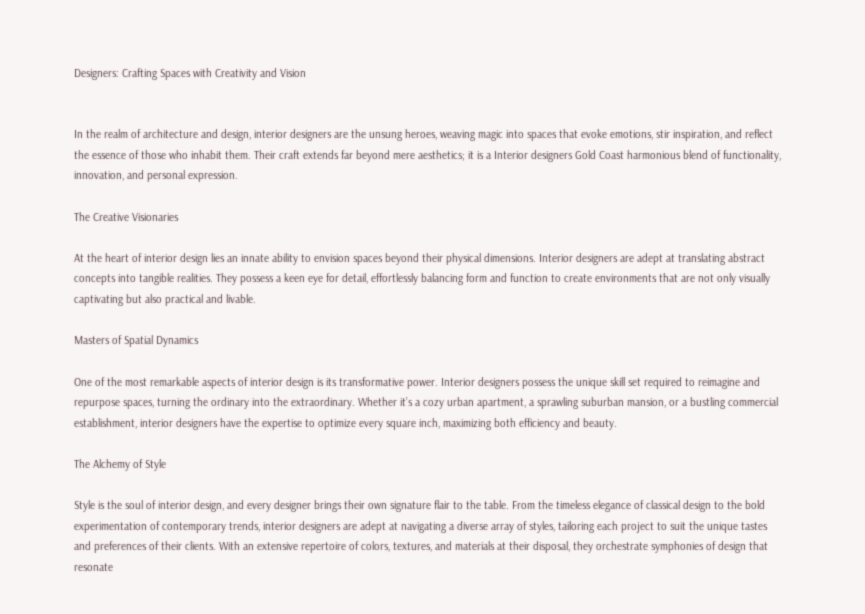Designers: Crafting Spaces with Creativity and Vision


In the realm of architecture and design, interior designers are the unsung heroes, weaving magic into spaces that evoke emotions, stir inspiration, and reflect the essence of those who inhabit them. Their craft extends far beyond mere aesthetics; it is a Interior designers Gold Coast harmonious blend of functionality, innovation, and personal expression.

The Creative Visionaries

At the heart of interior design lies an innate ability to envision spaces beyond their physical dimensions. Interior designers are adept at translating abstract concepts into tangible realities. They possess a keen eye for detail, effortlessly balancing form and function to create environments that are not only visually captivating but also practical and livable.

Masters of Spatial Dynamics

One of the most remarkable aspects of interior design is its transformative power. Interior designers possess the unique skill set required to reimagine and repurpose spaces, turning the ordinary into the extraordinary. Whether it’s a cozy urban apartment, a sprawling suburban mansion, or a bustling commercial establishment, interior designers have the expertise to optimize every square inch, maximizing both efficiency and beauty.

The Alchemy of Style

Style is the soul of interior design, and every designer brings their own signature flair to the table. From the timeless elegance of classical design to the bold experimentation of contemporary trends, interior designers are adept at navigating a diverse array of styles, tailoring each project to suit the unique tastes and preferences of their clients. With an extensive repertoire of colors, textures, and materials at their disposal, they orchestrate symphonies of design that resonate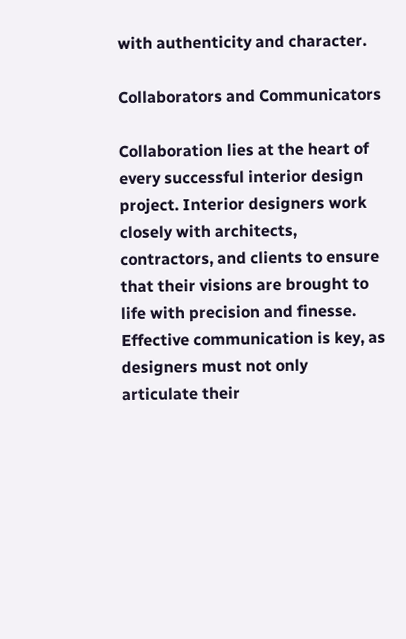with authenticity and character.

Collaborators and Communicators

Collaboration lies at the heart of every successful interior design project. Interior designers work closely with architects, contractors, and clients to ensure that their visions are brought to life with precision and finesse. Effective communication is key, as designers must not only articulate their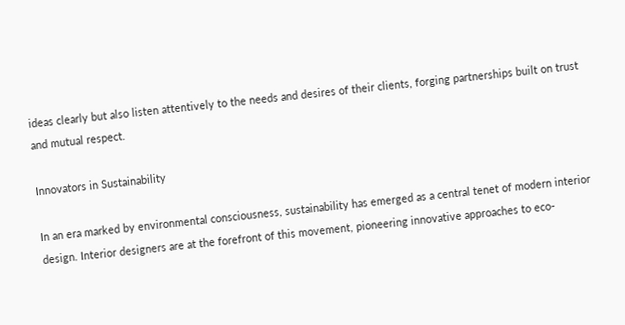ideas clearly but also listen attentively to the needs and desires of their clients, forging partnerships built on trust and mutual respect.

Innovators in Sustainability

In an era marked by environmental consciousness, sustainability has emerged as a central tenet of modern interior design. Interior designers are at the forefront of this movement, pioneering innovative approaches to eco-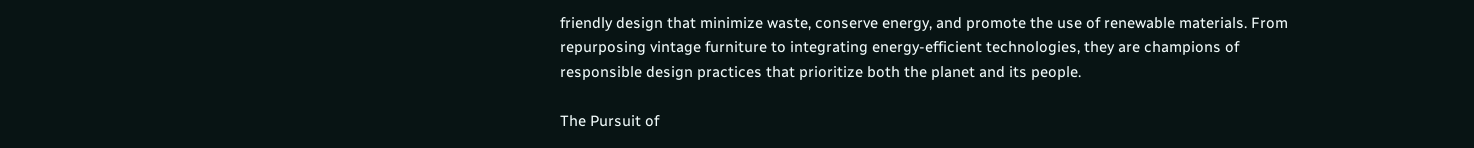friendly design that minimize waste, conserve energy, and promote the use of renewable materials. From repurposing vintage furniture to integrating energy-efficient technologies, they are champions of responsible design practices that prioritize both the planet and its people.

The Pursuit of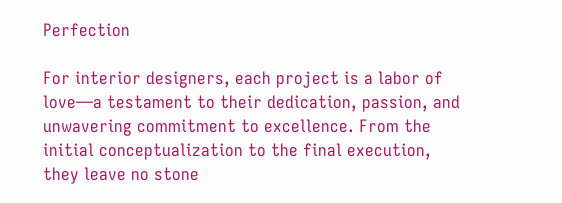Perfection

For interior designers, each project is a labor of love—a testament to their dedication, passion, and unwavering commitment to excellence. From the initial conceptualization to the final execution, they leave no stone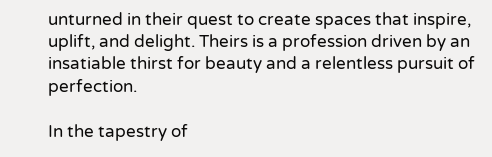unturned in their quest to create spaces that inspire, uplift, and delight. Theirs is a profession driven by an insatiable thirst for beauty and a relentless pursuit of perfection.

In the tapestry of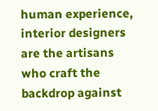human experience, interior designers are the artisans who craft the backdrop against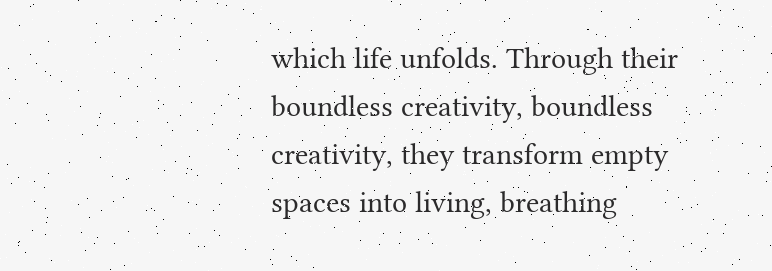which life unfolds. Through their boundless creativity, boundless creativity, they transform empty spaces into living, breathing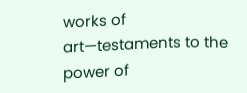works of art—testaments to the power of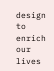design to enrich our lives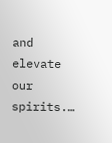and elevate our spirits.…